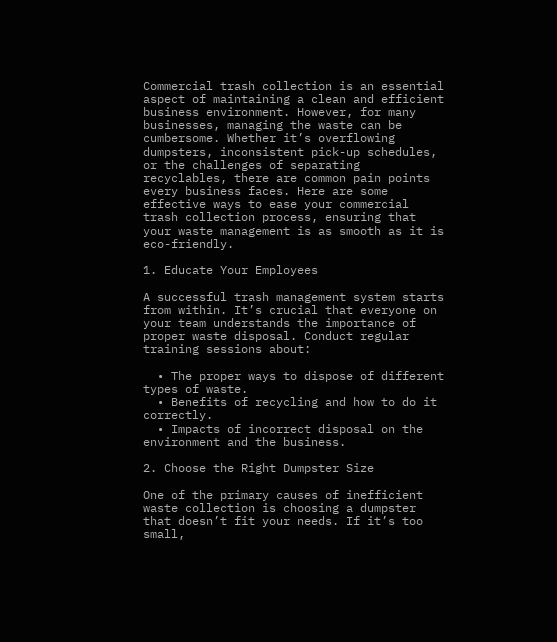Commercial trash collection is an essential aspect of maintaining a clean and efficient business environment. However, for many businesses, managing the waste can be cumbersome. Whether it’s overflowing dumpsters, inconsistent pick-up schedules, or the challenges of separating recyclables, there are common pain points every business faces. Here are some effective ways to ease your commercial trash collection process, ensuring that your waste management is as smooth as it is eco-friendly.

1. Educate Your Employees

A successful trash management system starts from within. It’s crucial that everyone on your team understands the importance of proper waste disposal. Conduct regular training sessions about:

  • The proper ways to dispose of different types of waste.
  • Benefits of recycling and how to do it correctly.
  • Impacts of incorrect disposal on the environment and the business.

2. Choose the Right Dumpster Size

One of the primary causes of inefficient waste collection is choosing a dumpster that doesn’t fit your needs. If it’s too small,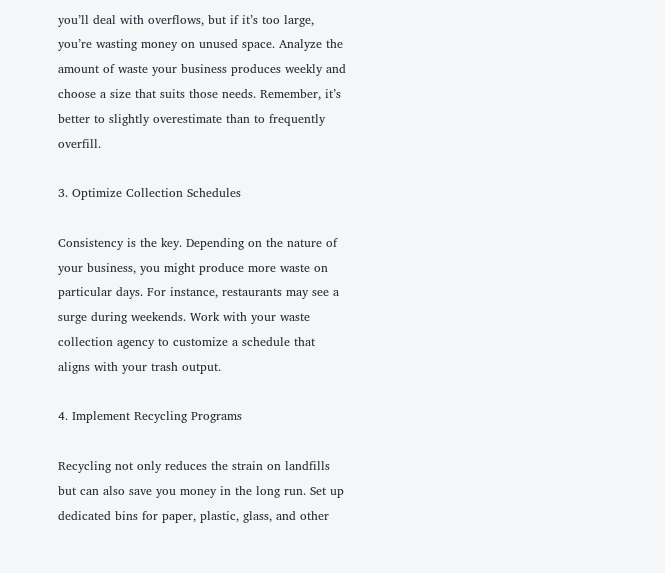you’ll deal with overflows, but if it’s too large, you’re wasting money on unused space. Analyze the amount of waste your business produces weekly and choose a size that suits those needs. Remember, it’s better to slightly overestimate than to frequently overfill.

3. Optimize Collection Schedules

Consistency is the key. Depending on the nature of your business, you might produce more waste on particular days. For instance, restaurants may see a surge during weekends. Work with your waste collection agency to customize a schedule that aligns with your trash output.

4. Implement Recycling Programs

Recycling not only reduces the strain on landfills but can also save you money in the long run. Set up dedicated bins for paper, plastic, glass, and other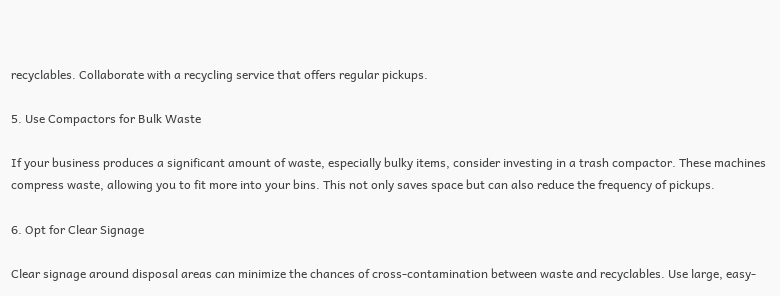recyclables. Collaborate with a recycling service that offers regular pickups.

5. Use Compactors for Bulk Waste

If your business produces a significant amount of waste, especially bulky items, consider investing in a trash compactor. These machines compress waste, allowing you to fit more into your bins. This not only saves space but can also reduce the frequency of pickups.

6. Opt for Clear Signage

Clear signage around disposal areas can minimize the chances of cross-contamination between waste and recyclables. Use large, easy-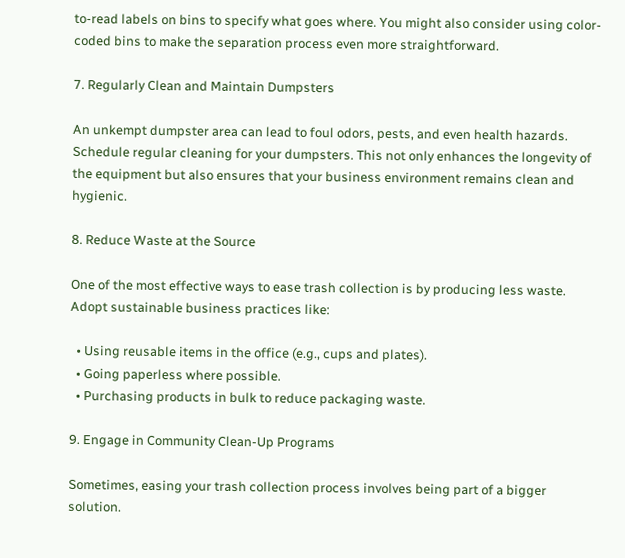to-read labels on bins to specify what goes where. You might also consider using color-coded bins to make the separation process even more straightforward.

7. Regularly Clean and Maintain Dumpsters

An unkempt dumpster area can lead to foul odors, pests, and even health hazards. Schedule regular cleaning for your dumpsters. This not only enhances the longevity of the equipment but also ensures that your business environment remains clean and hygienic.

8. Reduce Waste at the Source

One of the most effective ways to ease trash collection is by producing less waste. Adopt sustainable business practices like:

  • Using reusable items in the office (e.g., cups and plates).
  • Going paperless where possible.
  • Purchasing products in bulk to reduce packaging waste.

9. Engage in Community Clean-Up Programs

Sometimes, easing your trash collection process involves being part of a bigger solution.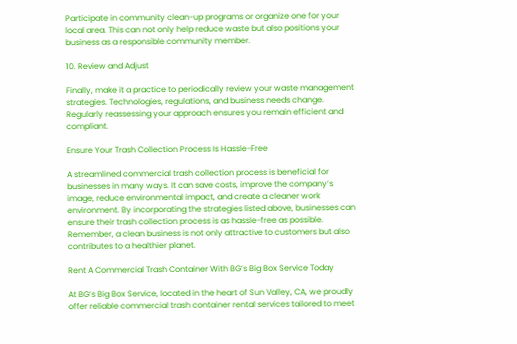Participate in community clean-up programs or organize one for your local area. This can not only help reduce waste but also positions your business as a responsible community member.

10. Review and Adjust

Finally, make it a practice to periodically review your waste management strategies. Technologies, regulations, and business needs change. Regularly reassessing your approach ensures you remain efficient and compliant.

Ensure Your Trash Collection Process Is Hassle-Free

A streamlined commercial trash collection process is beneficial for businesses in many ways. It can save costs, improve the company’s image, reduce environmental impact, and create a cleaner work environment. By incorporating the strategies listed above, businesses can ensure their trash collection process is as hassle-free as possible. Remember, a clean business is not only attractive to customers but also contributes to a healthier planet.

Rent A Commercial Trash Container With BG’s Big Box Service Today

At BG’s Big Box Service, located in the heart of Sun Valley, CA, we proudly offer reliable commercial trash container rental services tailored to meet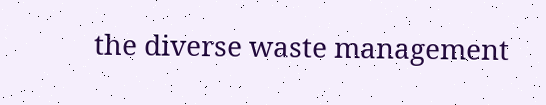the diverse waste management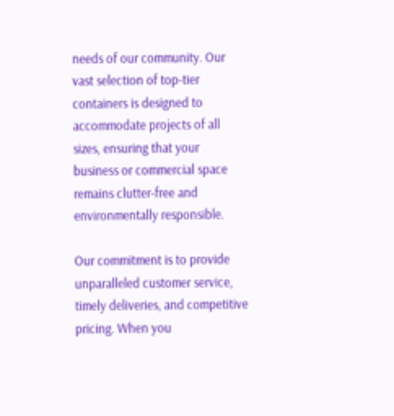needs of our community. Our vast selection of top-tier containers is designed to accommodate projects of all sizes, ensuring that your business or commercial space remains clutter-free and environmentally responsible.

Our commitment is to provide unparalleled customer service, timely deliveries, and competitive pricing. When you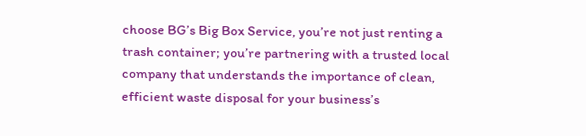choose BG’s Big Box Service, you’re not just renting a trash container; you’re partnering with a trusted local company that understands the importance of clean, efficient waste disposal for your business’s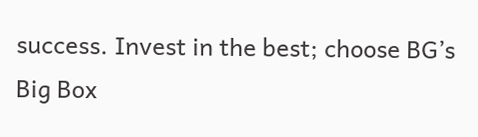success. Invest in the best; choose BG’s Big Box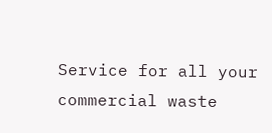Service for all your commercial waste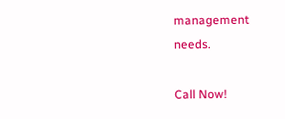management needs.

Call Now!